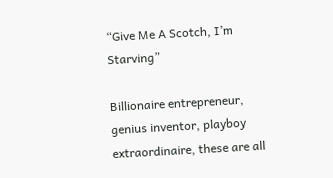“Give Me A Scotch, I’m Starving”

Billionaire entrepreneur, genius inventor, playboy extraordinaire, these are all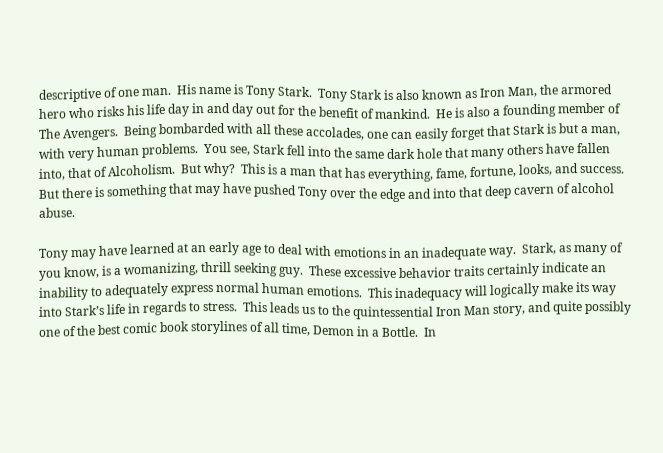descriptive of one man.  His name is Tony Stark.  Tony Stark is also known as Iron Man, the armored hero who risks his life day in and day out for the benefit of mankind.  He is also a founding member of The Avengers.  Being bombarded with all these accolades, one can easily forget that Stark is but a man, with very human problems.  You see, Stark fell into the same dark hole that many others have fallen into, that of Alcoholism.  But why?  This is a man that has everything, fame, fortune, looks, and success.  But there is something that may have pushed Tony over the edge and into that deep cavern of alcohol abuse.

Tony may have learned at an early age to deal with emotions in an inadequate way.  Stark, as many of you know, is a womanizing, thrill seeking guy.  These excessive behavior traits certainly indicate an inability to adequately express normal human emotions.  This inadequacy will logically make its way into Stark’s life in regards to stress.  This leads us to the quintessential Iron Man story, and quite possibly one of the best comic book storylines of all time, Demon in a Bottle.  In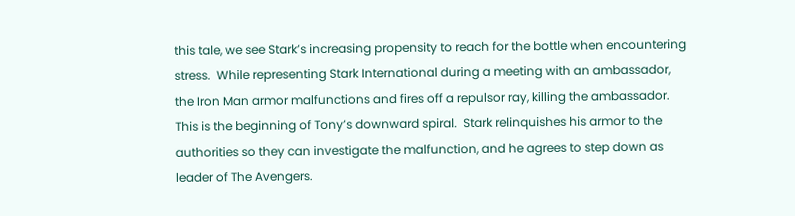this tale, we see Stark’s increasing propensity to reach for the bottle when encountering stress.  While representing Stark International during a meeting with an ambassador, the Iron Man armor malfunctions and fires off a repulsor ray, killing the ambassador.  This is the beginning of Tony’s downward spiral.  Stark relinquishes his armor to the authorities so they can investigate the malfunction, and he agrees to step down as leader of The Avengers.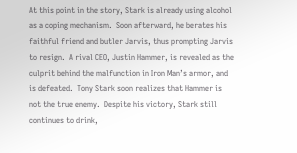At this point in the story, Stark is already using alcohol as a coping mechanism.  Soon afterward, he berates his faithful friend and butler Jarvis, thus prompting Jarvis to resign.  A rival CEO, Justin Hammer, is revealed as the culprit behind the malfunction in Iron Man’s armor, and is defeated.  Tony Stark soon realizes that Hammer is not the true enemy.  Despite his victory, Stark still continues to drink,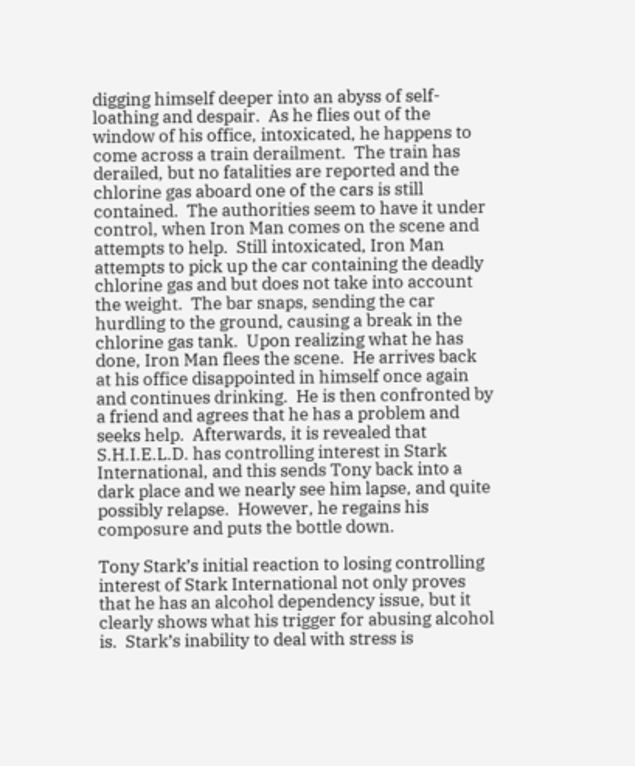digging himself deeper into an abyss of self-loathing and despair.  As he flies out of the window of his office, intoxicated, he happens to come across a train derailment.  The train has derailed, but no fatalities are reported and the chlorine gas aboard one of the cars is still contained.  The authorities seem to have it under control, when Iron Man comes on the scene and attempts to help.  Still intoxicated, Iron Man attempts to pick up the car containing the deadly chlorine gas and but does not take into account the weight.  The bar snaps, sending the car hurdling to the ground, causing a break in the chlorine gas tank.  Upon realizing what he has done, Iron Man flees the scene.  He arrives back at his office disappointed in himself once again and continues drinking.  He is then confronted by a friend and agrees that he has a problem and seeks help.  Afterwards, it is revealed that S.H.I.E.L.D. has controlling interest in Stark International, and this sends Tony back into a dark place and we nearly see him lapse, and quite possibly relapse.  However, he regains his composure and puts the bottle down.

Tony Stark’s initial reaction to losing controlling interest of Stark International not only proves that he has an alcohol dependency issue, but it clearly shows what his trigger for abusing alcohol is.  Stark’s inability to deal with stress is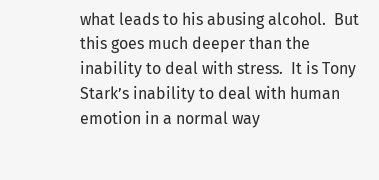what leads to his abusing alcohol.  But this goes much deeper than the inability to deal with stress.  It is Tony Stark’s inability to deal with human emotion in a normal way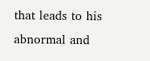that leads to his abnormal and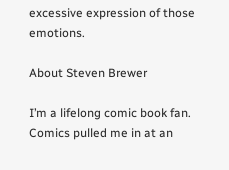excessive expression of those emotions.

About Steven Brewer

I’m a lifelong comic book fan. Comics pulled me in at an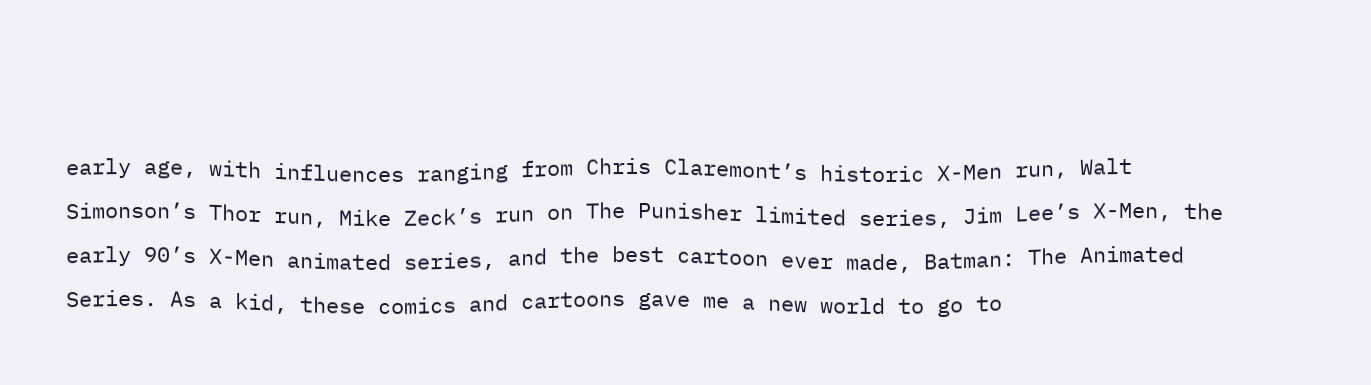early age, with influences ranging from Chris Claremont’s historic X-Men run, Walt Simonson’s Thor run, Mike Zeck’s run on The Punisher limited series, Jim Lee’s X-Men, the early 90’s X-Men animated series, and the best cartoon ever made, Batman: The Animated Series. As a kid, these comics and cartoons gave me a new world to go to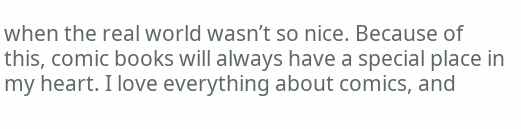when the real world wasn’t so nice. Because of this, comic books will always have a special place in my heart. I love everything about comics, and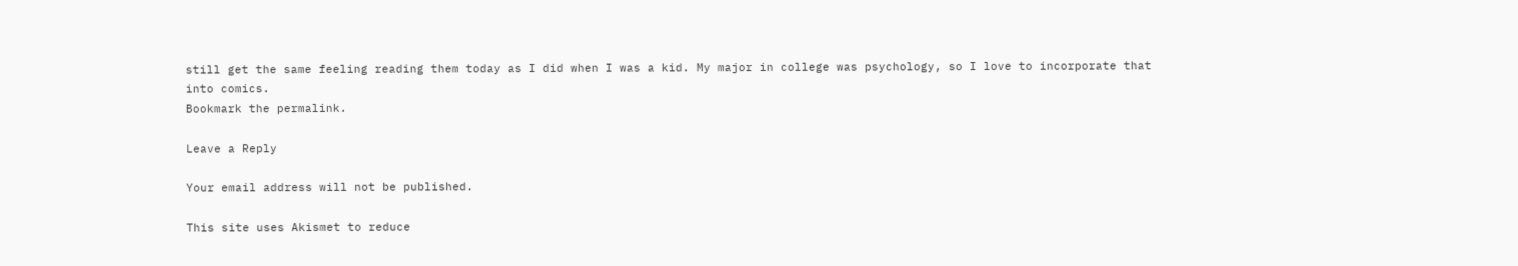still get the same feeling reading them today as I did when I was a kid. My major in college was psychology, so I love to incorporate that into comics.
Bookmark the permalink.

Leave a Reply

Your email address will not be published.

This site uses Akismet to reduce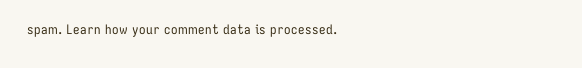spam. Learn how your comment data is processed.